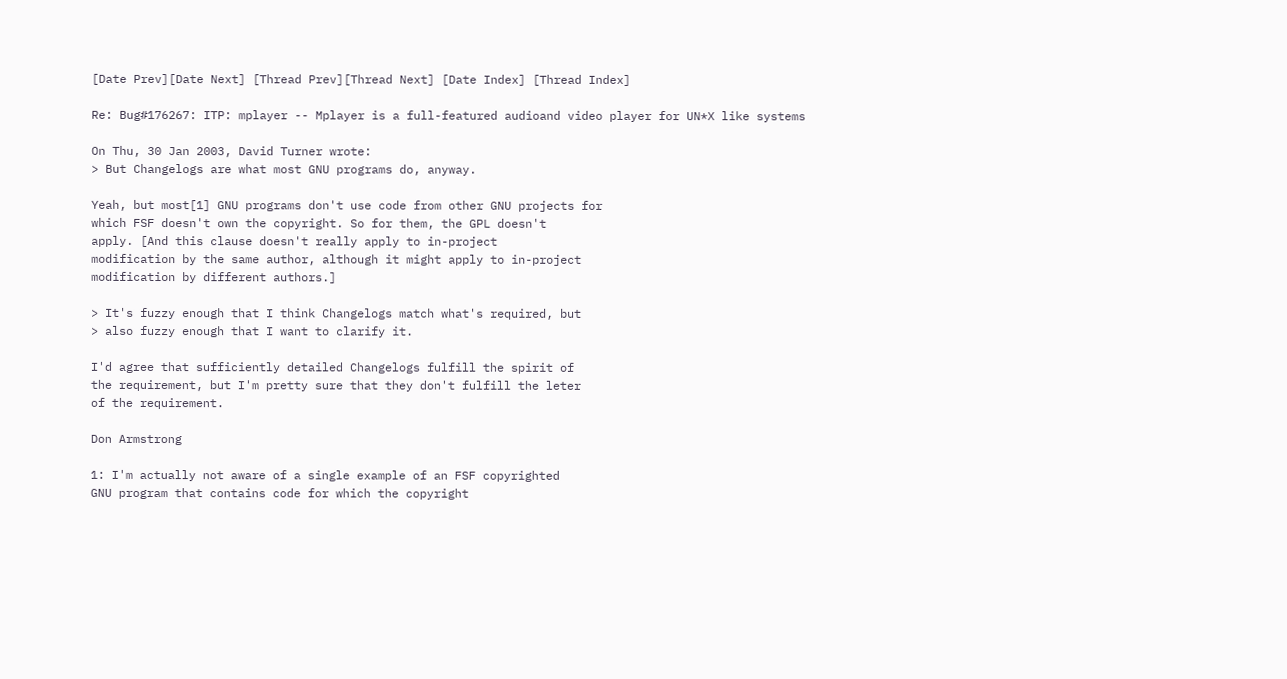[Date Prev][Date Next] [Thread Prev][Thread Next] [Date Index] [Thread Index]

Re: Bug#176267: ITP: mplayer -- Mplayer is a full-featured audioand video player for UN*X like systems

On Thu, 30 Jan 2003, David Turner wrote:
> But Changelogs are what most GNU programs do, anyway.

Yeah, but most[1] GNU programs don't use code from other GNU projects for
which FSF doesn't own the copyright. So for them, the GPL doesn't
apply. [And this clause doesn't really apply to in-project
modification by the same author, although it might apply to in-project
modification by different authors.]

> It's fuzzy enough that I think Changelogs match what's required, but
> also fuzzy enough that I want to clarify it.

I'd agree that sufficiently detailed Changelogs fulfill the spirit of
the requirement, but I'm pretty sure that they don't fulfill the leter
of the requirement.

Don Armstrong

1: I'm actually not aware of a single example of an FSF copyrighted
GNU program that contains code for which the copyright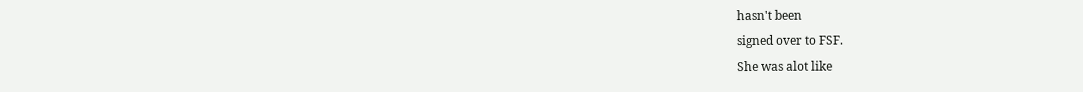hasn't been
signed over to FSF.
She was alot like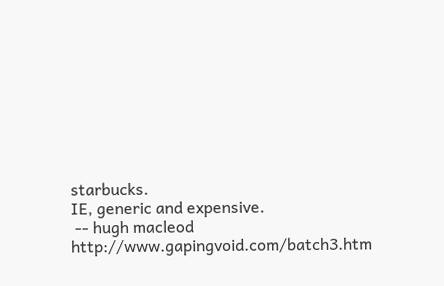starbucks.
IE, generic and expensive.
 -- hugh macleod http://www.gapingvoid.com/batch3.htm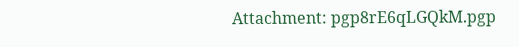Attachment: pgp8rE6qLGQkM.pgp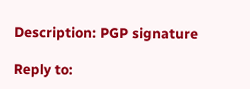Description: PGP signature

Reply to: